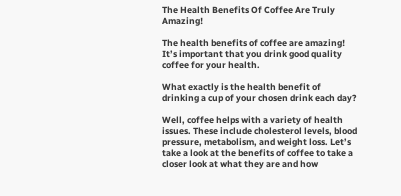The Health Benefits Of Coffee Are Truly Amazing!

The health benefits of coffee are amazing! It’s important that you drink good quality coffee for your health.

What exactly is the health benefit of drinking a cup of your chosen drink each day?

Well, coffee helps with a variety of health issues. These include cholesterol levels, blood pressure, metabolism, and weight loss. Let’s take a look at the benefits of coffee to take a closer look at what they are and how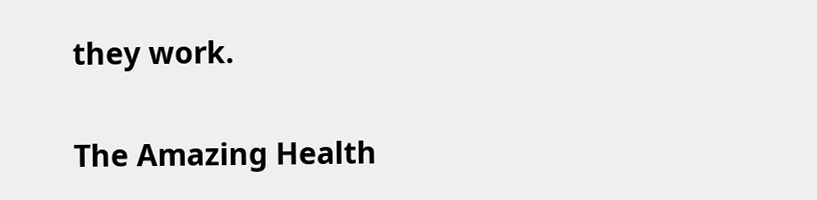they work.

The Amazing Health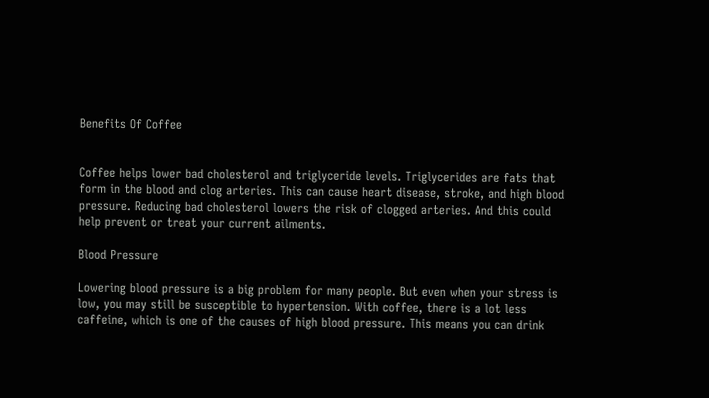Benefits Of Coffee


Coffee helps lower bad cholesterol and triglyceride levels. Triglycerides are fats that form in the blood and clog arteries. This can cause heart disease, stroke, and high blood pressure. Reducing bad cholesterol lowers the risk of clogged arteries. And this could help prevent or treat your current ailments.

Blood Pressure

Lowering blood pressure is a big problem for many people. But even when your stress is low, you may still be susceptible to hypertension. With coffee, there is a lot less caffeine, which is one of the causes of high blood pressure. This means you can drink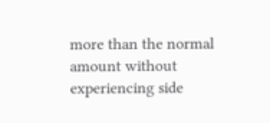more than the normal amount without experiencing side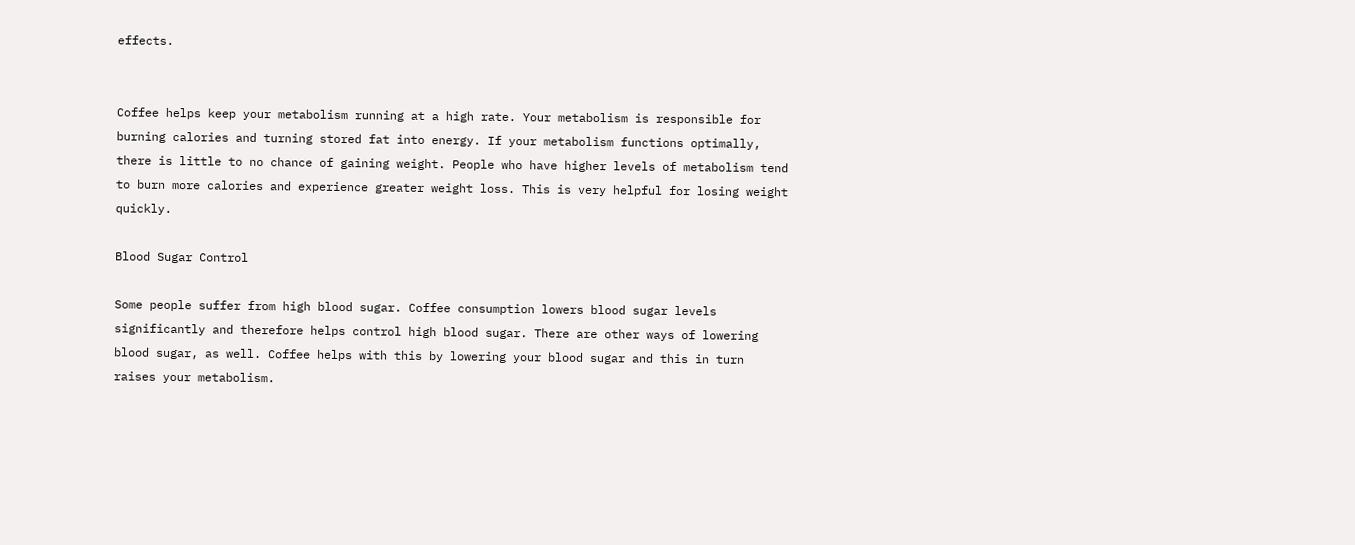effects.


Coffee helps keep your metabolism running at a high rate. Your metabolism is responsible for burning calories and turning stored fat into energy. If your metabolism functions optimally, there is little to no chance of gaining weight. People who have higher levels of metabolism tend to burn more calories and experience greater weight loss. This is very helpful for losing weight quickly.

Blood Sugar Control

Some people suffer from high blood sugar. Coffee consumption lowers blood sugar levels significantly and therefore helps control high blood sugar. There are other ways of lowering blood sugar, as well. Coffee helps with this by lowering your blood sugar and this in turn raises your metabolism.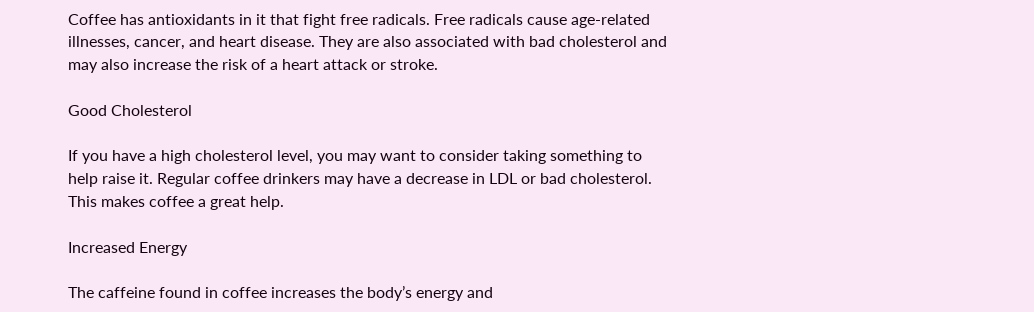Coffee has antioxidants in it that fight free radicals. Free radicals cause age-related illnesses, cancer, and heart disease. They are also associated with bad cholesterol and may also increase the risk of a heart attack or stroke.

Good Cholesterol

If you have a high cholesterol level, you may want to consider taking something to help raise it. Regular coffee drinkers may have a decrease in LDL or bad cholesterol. This makes coffee a great help.

Increased Energy

The caffeine found in coffee increases the body’s energy and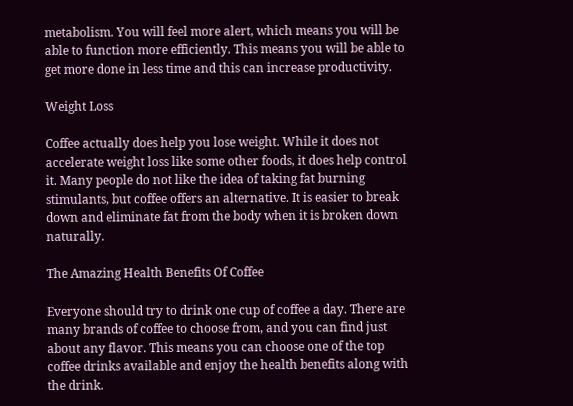metabolism. You will feel more alert, which means you will be able to function more efficiently. This means you will be able to get more done in less time and this can increase productivity.

Weight Loss

Coffee actually does help you lose weight. While it does not accelerate weight loss like some other foods, it does help control it. Many people do not like the idea of taking fat burning stimulants, but coffee offers an alternative. It is easier to break down and eliminate fat from the body when it is broken down naturally.

The Amazing Health Benefits Of Coffee

Everyone should try to drink one cup of coffee a day. There are many brands of coffee to choose from, and you can find just about any flavor. This means you can choose one of the top coffee drinks available and enjoy the health benefits along with the drink.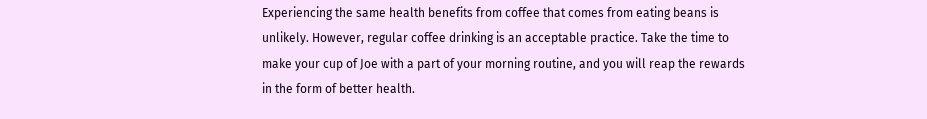Experiencing the same health benefits from coffee that comes from eating beans is unlikely. However, regular coffee drinking is an acceptable practice. Take the time to make your cup of Joe with a part of your morning routine, and you will reap the rewards in the form of better health.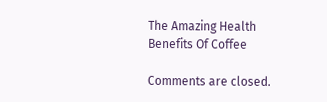The Amazing Health Benefits Of Coffee

Comments are closed.